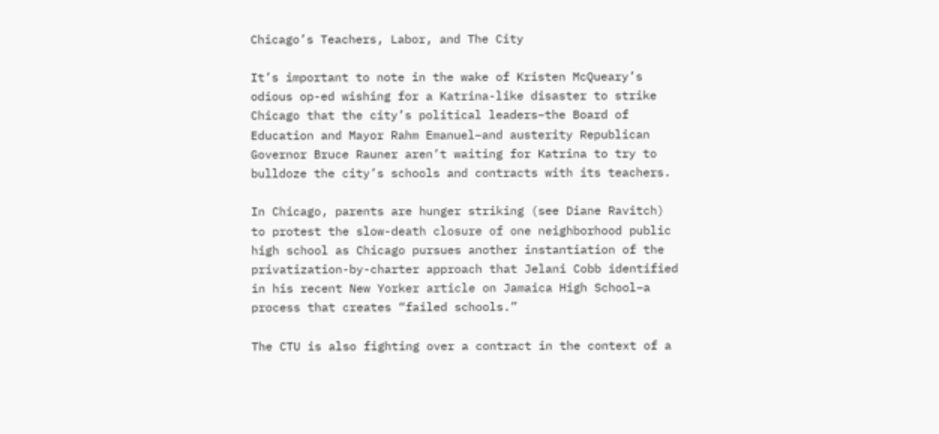Chicago’s Teachers, Labor, and The City

It’s important to note in the wake of Kristen McQueary’s odious op-ed wishing for a Katrina-like disaster to strike Chicago that the city’s political leaders–the Board of Education and Mayor Rahm Emanuel–and austerity Republican Governor Bruce Rauner aren’t waiting for Katrina to try to bulldoze the city’s schools and contracts with its teachers.

In Chicago, parents are hunger striking (see Diane Ravitch) to protest the slow-death closure of one neighborhood public high school as Chicago pursues another instantiation of the privatization-by-charter approach that Jelani Cobb identified in his recent New Yorker article on Jamaica High School–a process that creates “failed schools.”

The CTU is also fighting over a contract in the context of a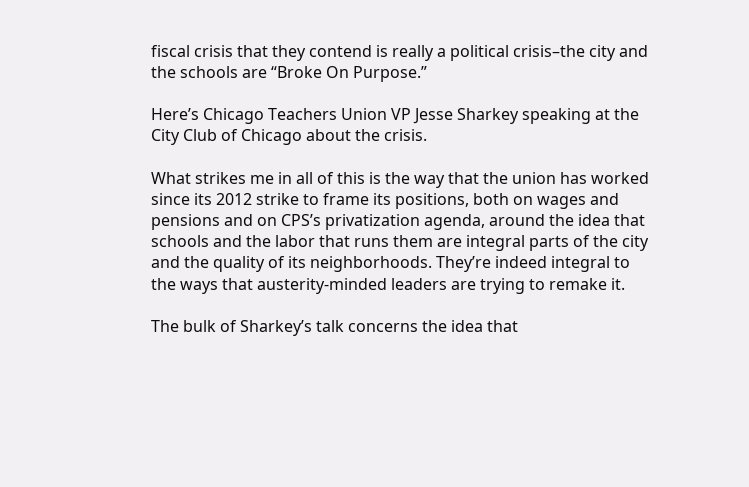fiscal crisis that they contend is really a political crisis–the city and the schools are “Broke On Purpose.”

Here’s Chicago Teachers Union VP Jesse Sharkey speaking at the City Club of Chicago about the crisis.

What strikes me in all of this is the way that the union has worked since its 2012 strike to frame its positions, both on wages and pensions and on CPS’s privatization agenda, around the idea that schools and the labor that runs them are integral parts of the city and the quality of its neighborhoods. They’re indeed integral to the ways that austerity-minded leaders are trying to remake it.

The bulk of Sharkey’s talk concerns the idea that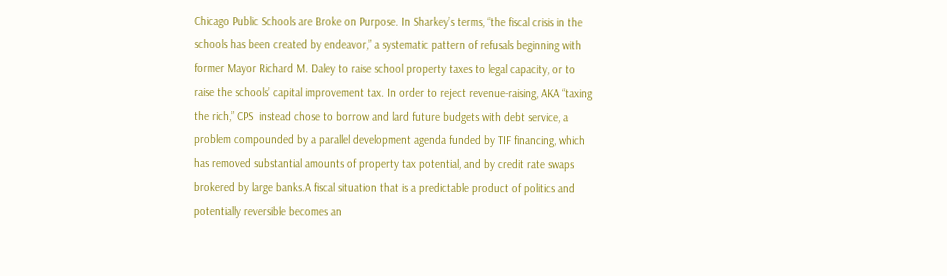Chicago Public Schools are Broke on Purpose. In Sharkey’s terms, “the fiscal crisis in the schools has been created by endeavor,” a systematic pattern of refusals beginning with former Mayor Richard M. Daley to raise school property taxes to legal capacity, or to raise the schools’ capital improvement tax. In order to reject revenue-raising, AKA “taxing the rich,” CPS  instead chose to borrow and lard future budgets with debt service, a problem compounded by a parallel development agenda funded by TIF financing, which has removed substantial amounts of property tax potential, and by credit rate swaps brokered by large banks.A fiscal situation that is a predictable product of politics and potentially reversible becomes an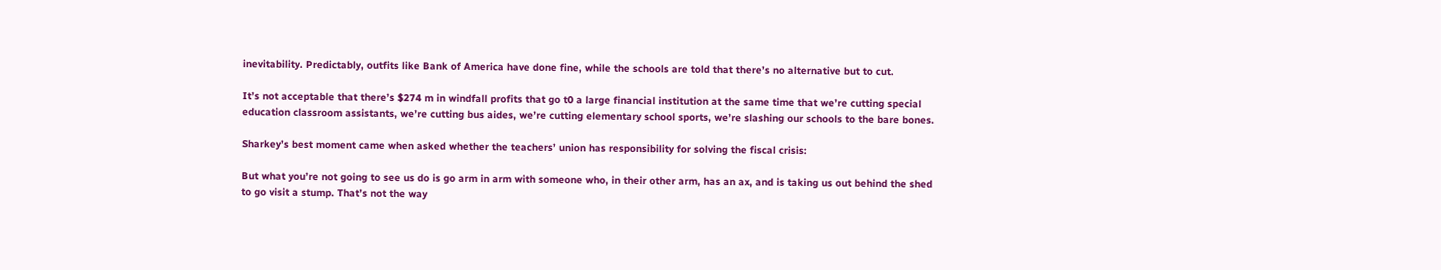inevitability. Predictably, outfits like Bank of America have done fine, while the schools are told that there’s no alternative but to cut.

It’s not acceptable that there’s $274 m in windfall profits that go t0 a large financial institution at the same time that we’re cutting special education classroom assistants, we’re cutting bus aides, we’re cutting elementary school sports, we’re slashing our schools to the bare bones.

Sharkey’s best moment came when asked whether the teachers’ union has responsibility for solving the fiscal crisis:

But what you’re not going to see us do is go arm in arm with someone who, in their other arm, has an ax, and is taking us out behind the shed to go visit a stump. That’s not the way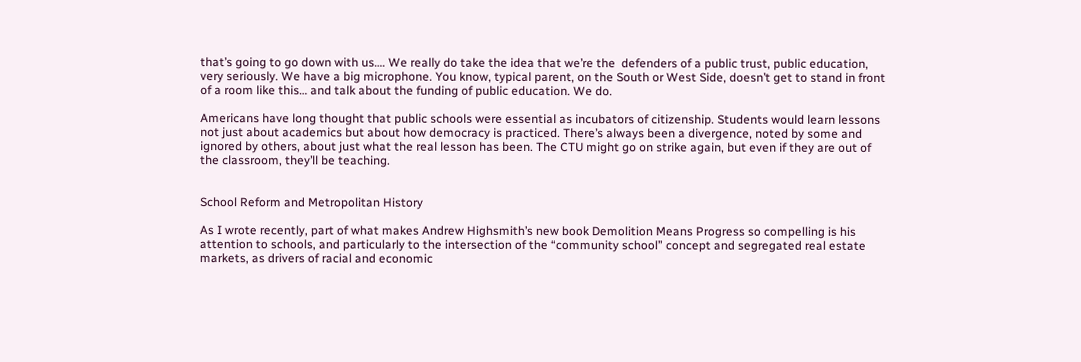that’s going to go down with us…. We really do take the idea that we’re the  defenders of a public trust, public education, very seriously. We have a big microphone. You know, typical parent, on the South or West Side, doesn’t get to stand in front of a room like this… and talk about the funding of public education. We do.

Americans have long thought that public schools were essential as incubators of citizenship. Students would learn lessons not just about academics but about how democracy is practiced. There’s always been a divergence, noted by some and ignored by others, about just what the real lesson has been. The CTU might go on strike again, but even if they are out of the classroom, they’ll be teaching.


School Reform and Metropolitan History

As I wrote recently, part of what makes Andrew Highsmith’s new book Demolition Means Progress so compelling is his attention to schools, and particularly to the intersection of the “community school” concept and segregated real estate markets, as drivers of racial and economic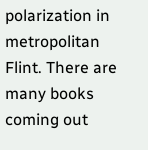polarization in metropolitan Flint. There are many books coming out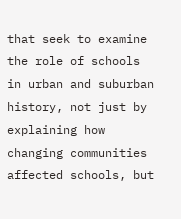that seek to examine the role of schools in urban and suburban history, not just by explaining how changing communities affected schools, but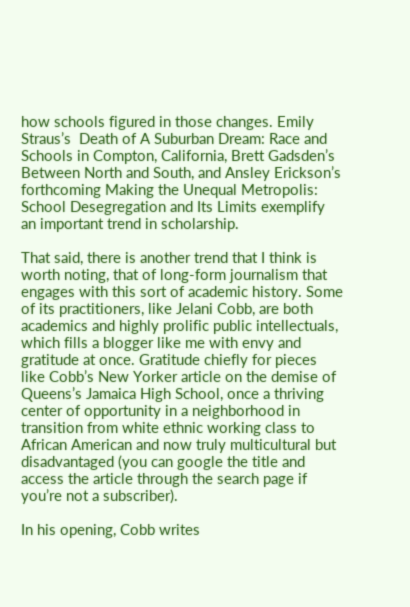how schools figured in those changes. Emily Straus’s  Death of A Suburban Dream: Race and Schools in Compton, California, Brett Gadsden’s Between North and South, and Ansley Erickson’s forthcoming Making the Unequal Metropolis: School Desegregation and Its Limits exemplify an important trend in scholarship.

That said, there is another trend that I think is worth noting, that of long-form journalism that engages with this sort of academic history. Some of its practitioners, like Jelani Cobb, are both academics and highly prolific public intellectuals, which fills a blogger like me with envy and gratitude at once. Gratitude chiefly for pieces like Cobb’s New Yorker article on the demise of Queens’s Jamaica High School, once a thriving center of opportunity in a neighborhood in transition from white ethnic working class to African American and now truly multicultural but disadvantaged (you can google the title and access the article through the search page if you’re not a subscriber).

In his opening, Cobb writes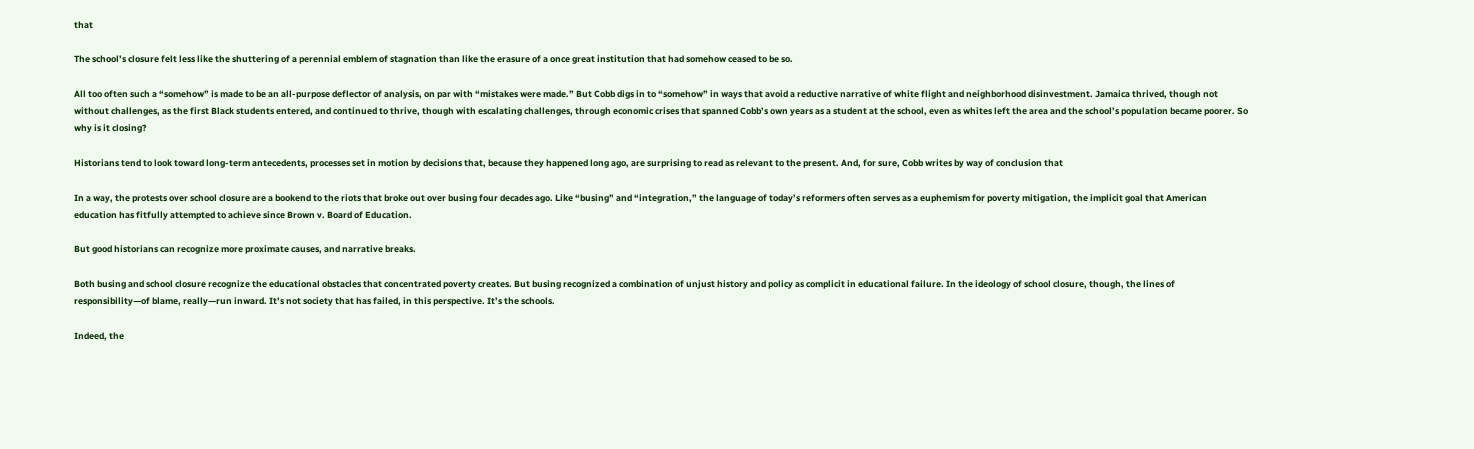that

The school’s closure felt less like the shuttering of a perennial emblem of stagnation than like the erasure of a once great institution that had somehow ceased to be so.

All too often such a “somehow” is made to be an all-purpose deflector of analysis, on par with “mistakes were made.” But Cobb digs in to “somehow” in ways that avoid a reductive narrative of white flight and neighborhood disinvestment. Jamaica thrived, though not without challenges, as the first Black students entered, and continued to thrive, though with escalating challenges, through economic crises that spanned Cobb’s own years as a student at the school, even as whites left the area and the school’s population became poorer. So why is it closing?

Historians tend to look toward long-term antecedents, processes set in motion by decisions that, because they happened long ago, are surprising to read as relevant to the present. And, for sure, Cobb writes by way of conclusion that

In a way, the protests over school closure are a bookend to the riots that broke out over busing four decades ago. Like “busing” and “integration,” the language of today’s reformers often serves as a euphemism for poverty mitigation, the implicit goal that American education has fitfully attempted to achieve since Brown v. Board of Education.

But good historians can recognize more proximate causes, and narrative breaks.

Both busing and school closure recognize the educational obstacles that concentrated poverty creates. But busing recognized a combination of unjust history and policy as complicit in educational failure. In the ideology of school closure, though, the lines of responsibility—of blame, really—run inward. It’s not society that has failed, in this perspective. It’s the schools.

Indeed, the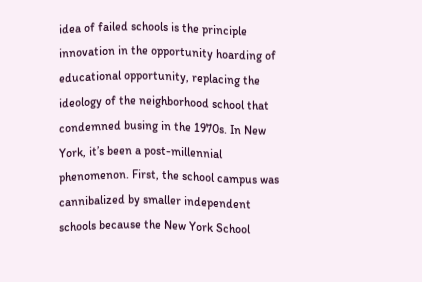idea of failed schools is the principle innovation in the opportunity hoarding of educational opportunity, replacing the ideology of the neighborhood school that condemned busing in the 1970s. In New York, it’s been a post-millennial phenomenon. First, the school campus was cannibalized by smaller independent schools because the New York School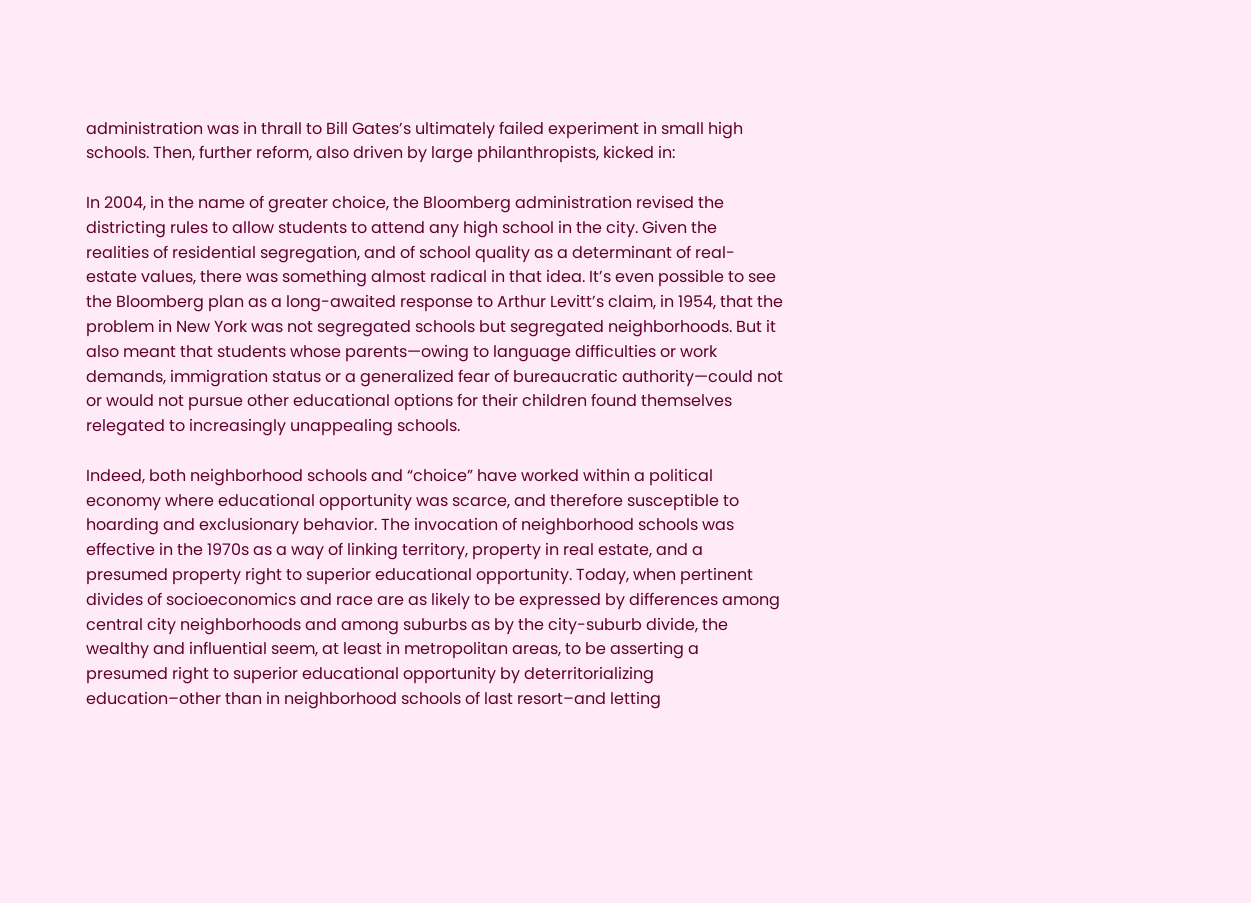administration was in thrall to Bill Gates’s ultimately failed experiment in small high schools. Then, further reform, also driven by large philanthropists, kicked in:

In 2004, in the name of greater choice, the Bloomberg administration revised the districting rules to allow students to attend any high school in the city. Given the realities of residential segregation, and of school quality as a determinant of real-estate values, there was something almost radical in that idea. It’s even possible to see the Bloomberg plan as a long-awaited response to Arthur Levitt’s claim, in 1954, that the problem in New York was not segregated schools but segregated neighborhoods. But it also meant that students whose parents—owing to language difficulties or work demands, immigration status or a generalized fear of bureaucratic authority—could not or would not pursue other educational options for their children found themselves relegated to increasingly unappealing schools.

Indeed, both neighborhood schools and “choice” have worked within a political economy where educational opportunity was scarce, and therefore susceptible to hoarding and exclusionary behavior. The invocation of neighborhood schools was effective in the 1970s as a way of linking territory, property in real estate, and a presumed property right to superior educational opportunity. Today, when pertinent divides of socioeconomics and race are as likely to be expressed by differences among central city neighborhoods and among suburbs as by the city-suburb divide, the wealthy and influential seem, at least in metropolitan areas, to be asserting a presumed right to superior educational opportunity by deterritorializing education–other than in neighborhood schools of last resort–and letting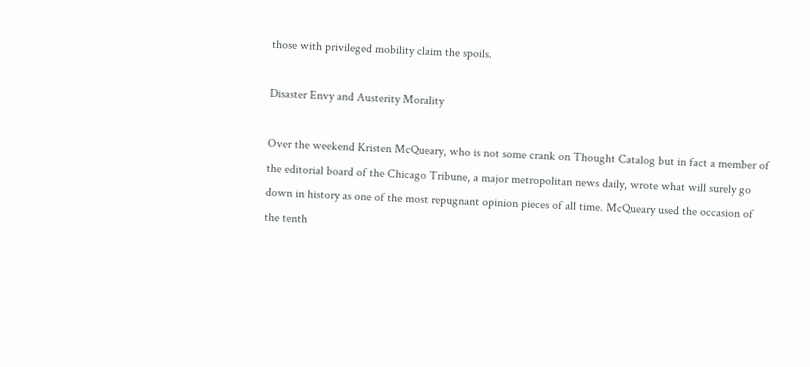those with privileged mobility claim the spoils.

Disaster Envy and Austerity Morality

Over the weekend Kristen McQueary, who is not some crank on Thought Catalog but in fact a member of the editorial board of the Chicago Tribune, a major metropolitan news daily, wrote what will surely go down in history as one of the most repugnant opinion pieces of all time. McQueary used the occasion of the tenth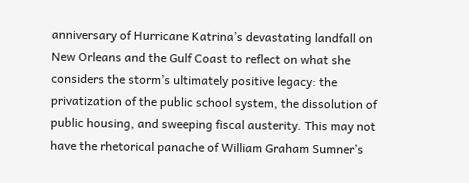anniversary of Hurricane Katrina’s devastating landfall on New Orleans and the Gulf Coast to reflect on what she considers the storm’s ultimately positive legacy: the privatization of the public school system, the dissolution of public housing, and sweeping fiscal austerity. This may not have the rhetorical panache of William Graham Sumner’s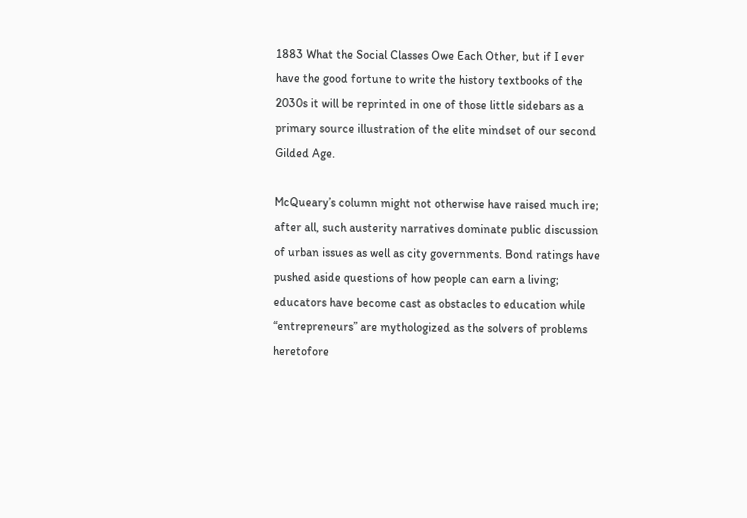1883 What the Social Classes Owe Each Other, but if I ever have the good fortune to write the history textbooks of the 2030s it will be reprinted in one of those little sidebars as a primary source illustration of the elite mindset of our second Gilded Age.

McQueary’s column might not otherwise have raised much ire; after all, such austerity narratives dominate public discussion of urban issues as well as city governments. Bond ratings have pushed aside questions of how people can earn a living; educators have become cast as obstacles to education while “entrepreneurs” are mythologized as the solvers of problems heretofore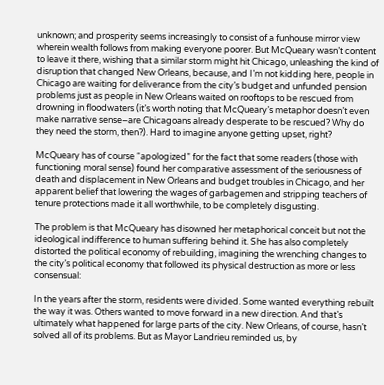unknown; and prosperity seems increasingly to consist of a funhouse mirror view wherein wealth follows from making everyone poorer. But McQueary wasn’t content to leave it there, wishing that a similar storm might hit Chicago, unleashing the kind of disruption that changed New Orleans, because, and I’m not kidding here, people in Chicago are waiting for deliverance from the city’s budget and unfunded pension problems just as people in New Orleans waited on rooftops to be rescued from drowning in floodwaters (it’s worth noting that McQueary’s metaphor doesn’t even make narrative sense–are Chicagoans already desperate to be rescued? Why do they need the storm, then?). Hard to imagine anyone getting upset, right?

McQueary has of course “apologized” for the fact that some readers (those with functioning moral sense) found her comparative assessment of the seriousness of death and displacement in New Orleans and budget troubles in Chicago, and her apparent belief that lowering the wages of garbagemen and stripping teachers of tenure protections made it all worthwhile, to be completely disgusting.

The problem is that McQueary has disowned her metaphorical conceit but not the ideological indifference to human suffering behind it. She has also completely distorted the political economy of rebuilding, imagining the wrenching changes to the city’s political economy that followed its physical destruction as more or less consensual:

In the years after the storm, residents were divided. Some wanted everything rebuilt the way it was. Others wanted to move forward in a new direction. And that’s ultimately what happened for large parts of the city. New Orleans, of course, hasn’t solved all of its problems. But as Mayor Landrieu reminded us, by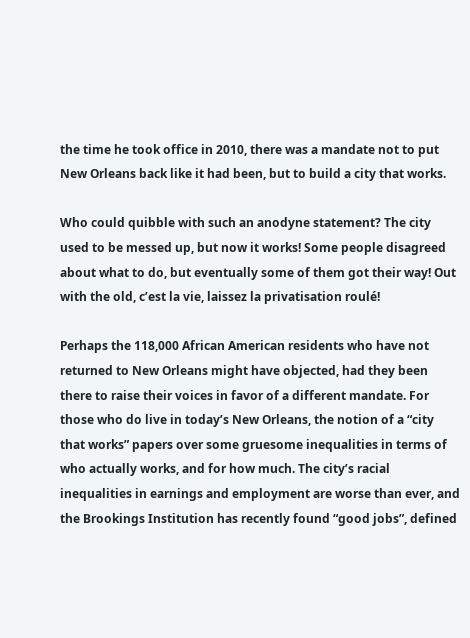the time he took office in 2010, there was a mandate not to put New Orleans back like it had been, but to build a city that works.

Who could quibble with such an anodyne statement? The city used to be messed up, but now it works! Some people disagreed about what to do, but eventually some of them got their way! Out with the old, c’est la vie, laissez la privatisation roulé!

Perhaps the 118,000 African American residents who have not returned to New Orleans might have objected, had they been there to raise their voices in favor of a different mandate. For those who do live in today’s New Orleans, the notion of a “city that works” papers over some gruesome inequalities in terms of who actually works, and for how much. The city’s racial inequalities in earnings and employment are worse than ever, and the Brookings Institution has recently found “good jobs”, defined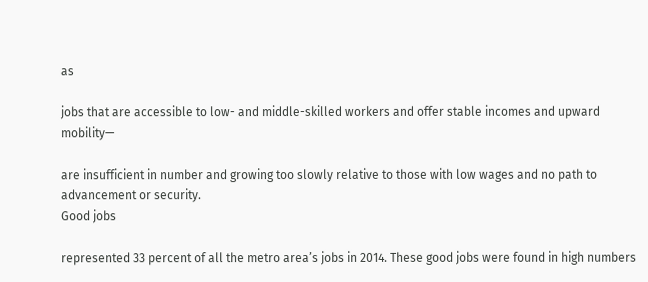as

jobs that are accessible to low- and middle-skilled workers and offer stable incomes and upward mobility—

are insufficient in number and growing too slowly relative to those with low wages and no path to advancement or security.
Good jobs

represented 33 percent of all the metro area’s jobs in 2014. These good jobs were found in high numbers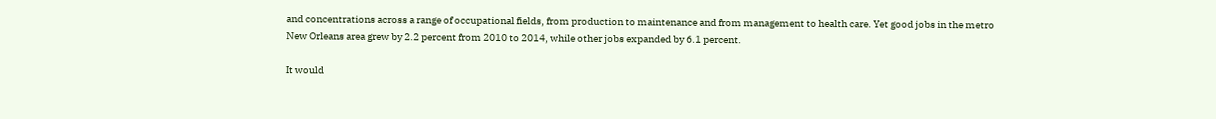and concentrations across a range of occupational fields, from production to maintenance and from management to health care. Yet good jobs in the metro New Orleans area grew by 2.2 percent from 2010 to 2014, while other jobs expanded by 6.1 percent.

It would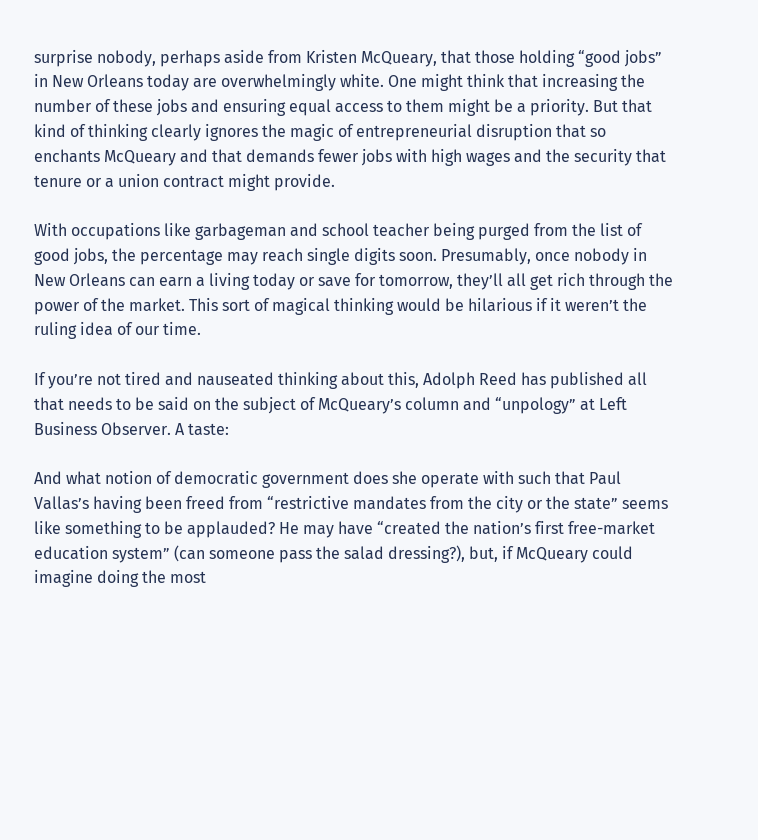surprise nobody, perhaps aside from Kristen McQueary, that those holding “good jobs” in New Orleans today are overwhelmingly white. One might think that increasing the number of these jobs and ensuring equal access to them might be a priority. But that kind of thinking clearly ignores the magic of entrepreneurial disruption that so enchants McQueary and that demands fewer jobs with high wages and the security that tenure or a union contract might provide.

With occupations like garbageman and school teacher being purged from the list of good jobs, the percentage may reach single digits soon. Presumably, once nobody in New Orleans can earn a living today or save for tomorrow, they’ll all get rich through the power of the market. This sort of magical thinking would be hilarious if it weren’t the ruling idea of our time.

If you’re not tired and nauseated thinking about this, Adolph Reed has published all that needs to be said on the subject of McQueary’s column and “unpology” at Left Business Observer. A taste:

And what notion of democratic government does she operate with such that Paul Vallas’s having been freed from “restrictive mandates from the city or the state” seems like something to be applauded? He may have “created the nation’s first free-market education system” (can someone pass the salad dressing?), but, if McQueary could imagine doing the most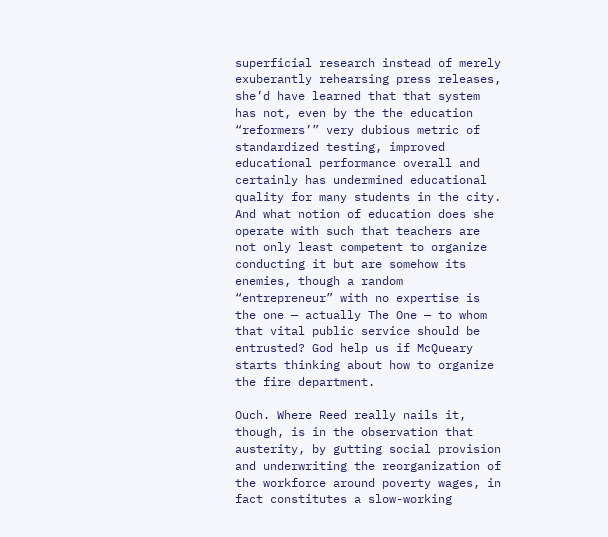superficial research instead of merely exuberantly rehearsing press releases, she’d have learned that that system has not, even by the the education “reformers’” very dubious metric of standardized testing, improved educational performance overall and certainly has undermined educational quality for many students in the city. And what notion of education does she operate with such that teachers are not only least competent to organize conducting it but are somehow its enemies, though a random “entrepreneur” with no expertise is the one — actually The One — to whom that vital public service should be entrusted? God help us if McQueary starts thinking about how to organize the fire department.

Ouch. Where Reed really nails it, though, is in the observation that austerity, by gutting social provision and underwriting the reorganization of the workforce around poverty wages, in fact constitutes a slow-working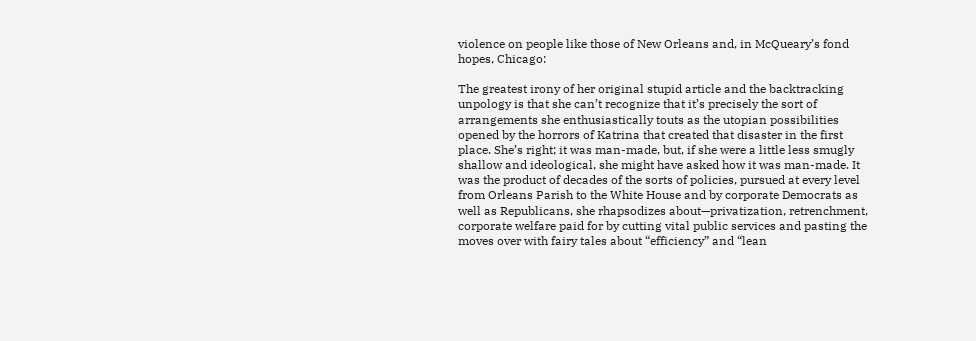violence on people like those of New Orleans and, in McQueary’s fond hopes, Chicago:

The greatest irony of her original stupid article and the backtracking unpology is that she can’t recognize that it’s precisely the sort of arrangements she enthusiastically touts as the utopian possibilities opened by the horrors of Katrina that created that disaster in the first place. She’s right; it was man-made, but, if she were a little less smugly shallow and ideological, she might have asked how it was man-made. It was the product of decades of the sorts of policies, pursued at every level from Orleans Parish to the White House and by corporate Democrats as well as Republicans, she rhapsodizes about—privatization, retrenchment, corporate welfare paid for by cutting vital public services and pasting the moves over with fairy tales about “efficiency” and “lean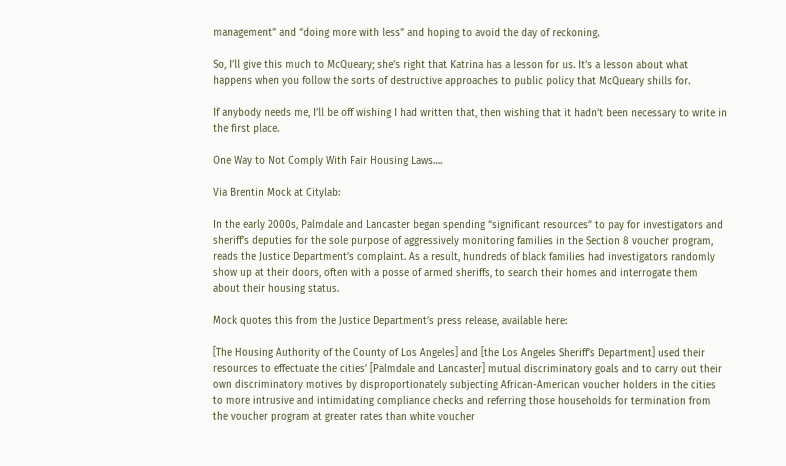management” and “doing more with less” and hoping to avoid the day of reckoning.

So, I’ll give this much to McQueary; she’s right that Katrina has a lesson for us. It’s a lesson about what happens when you follow the sorts of destructive approaches to public policy that McQueary shills for.

If anybody needs me, I’ll be off wishing I had written that, then wishing that it hadn’t been necessary to write in the first place.

One Way to Not Comply With Fair Housing Laws….

Via Brentin Mock at Citylab:

In the early 2000s, Palmdale and Lancaster began spending “significant resources” to pay for investigators and sheriff’s deputies for the sole purpose of aggressively monitoring families in the Section 8 voucher program, reads the Justice Department’s complaint. As a result, hundreds of black families had investigators randomly show up at their doors, often with a posse of armed sheriffs, to search their homes and interrogate them about their housing status.

Mock quotes this from the Justice Department’s press release, available here:

[The Housing Authority of the County of Los Angeles] and [the Los Angeles Sheriff’s Department] used their resources to effectuate the cities’ [Palmdale and Lancaster] mutual discriminatory goals and to carry out their own discriminatory motives by disproportionately subjecting African-American voucher holders in the cities to more intrusive and intimidating compliance checks and referring those households for termination from the voucher program at greater rates than white voucher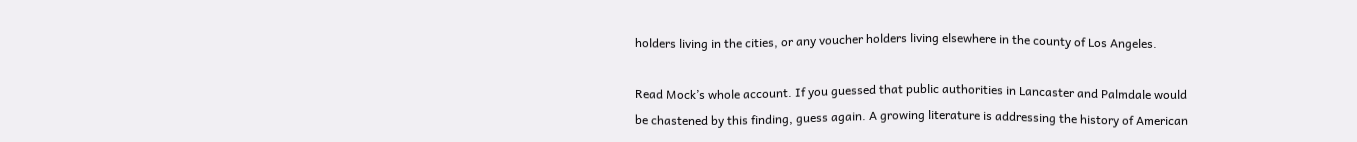holders living in the cities, or any voucher holders living elsewhere in the county of Los Angeles.

Read Mock’s whole account. If you guessed that public authorities in Lancaster and Palmdale would be chastened by this finding, guess again. A growing literature is addressing the history of American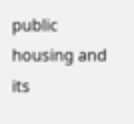public housing and its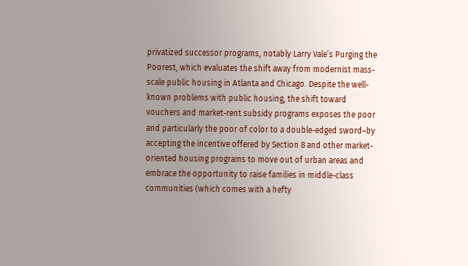privatized successor programs, notably Larry Vale’s Purging the Poorest, which evaluates the shift away from modernist mass-scale public housing in Atlanta and Chicago. Despite the well-known problems with public housing, the shift toward vouchers and market-rent subsidy programs exposes the poor and particularly the poor of color to a double-edged sword–by accepting the incentive offered by Section 8 and other market-oriented housing programs to move out of urban areas and embrace the opportunity to raise families in middle-class communities (which comes with a hefty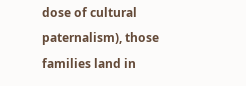dose of cultural paternalism), those families land in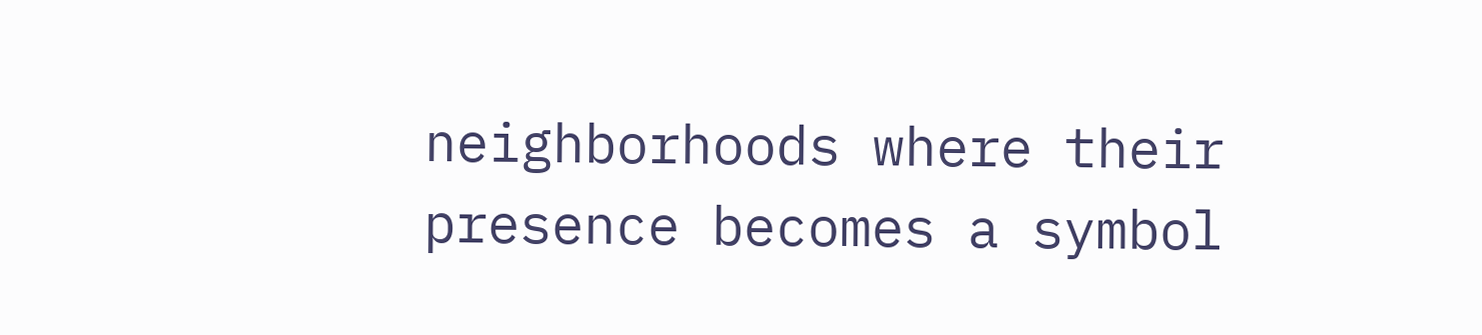neighborhoods where their presence becomes a symbol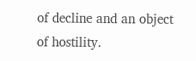of decline and an object of hostility.